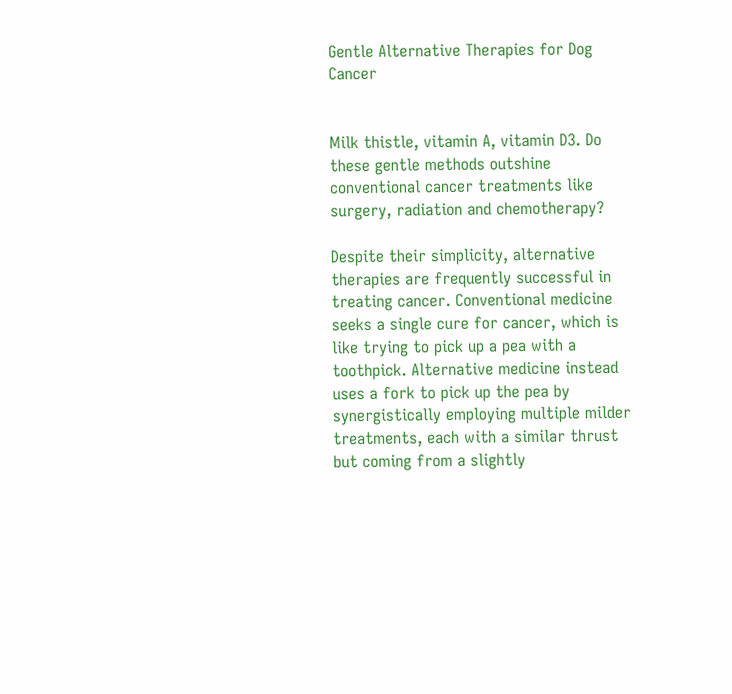Gentle Alternative Therapies for Dog Cancer


Milk thistle, vitamin A, vitamin D3. Do these gentle methods outshine conventional cancer treatments like surgery, radiation and chemotherapy?

Despite their simplicity, alternative therapies are frequently successful in treating cancer. Conventional medicine seeks a single cure for cancer, which is like trying to pick up a pea with a toothpick. Alternative medicine instead uses a fork to pick up the pea by synergistically employing multiple milder treatments, each with a similar thrust but coming from a slightly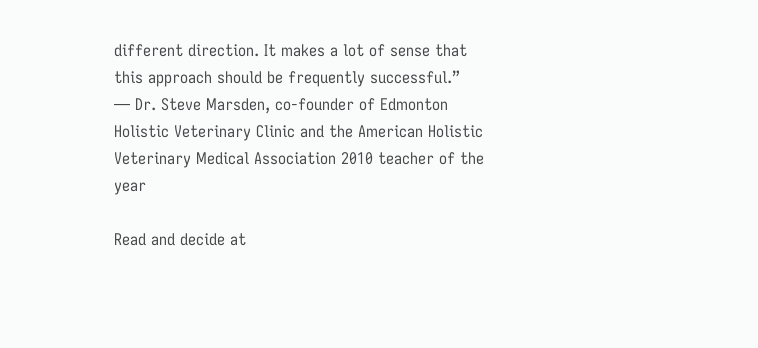different direction. It makes a lot of sense that this approach should be frequently successful.”
— Dr. Steve Marsden, co-founder of Edmonton Holistic Veterinary Clinic and the American Holistic Veterinary Medical Association 2010 teacher of the year

Read and decide at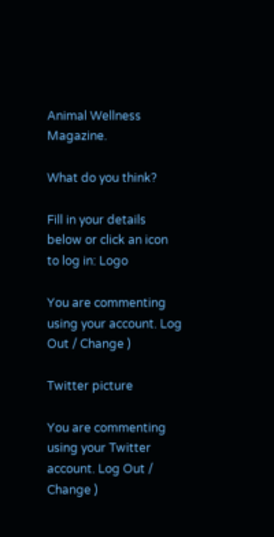Animal Wellness Magazine.

What do you think?

Fill in your details below or click an icon to log in: Logo

You are commenting using your account. Log Out / Change )

Twitter picture

You are commenting using your Twitter account. Log Out / Change )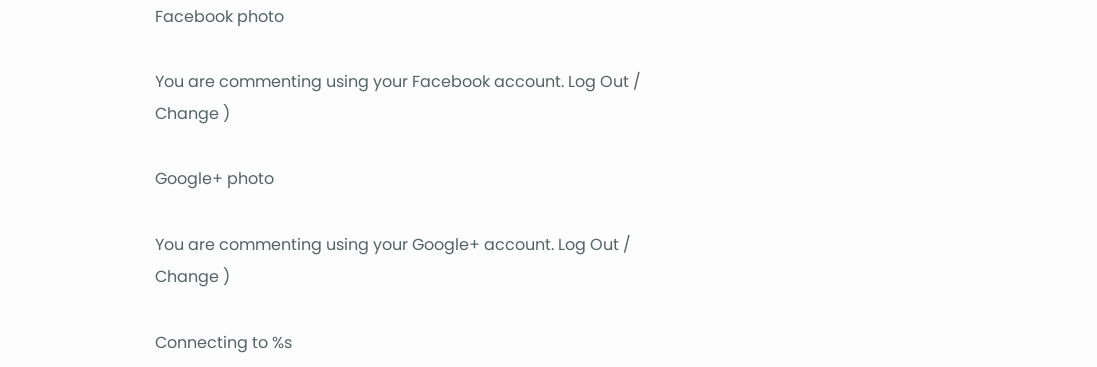Facebook photo

You are commenting using your Facebook account. Log Out / Change )

Google+ photo

You are commenting using your Google+ account. Log Out / Change )

Connecting to %s